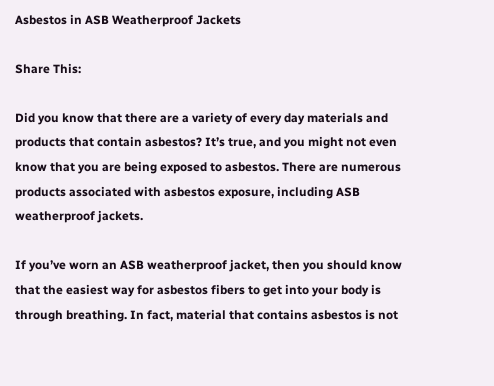Asbestos in ASB Weatherproof Jackets

Share This:

Did you know that there are a variety of every day materials and products that contain asbestos? It’s true, and you might not even know that you are being exposed to asbestos. There are numerous products associated with asbestos exposure, including ASB weatherproof jackets.

If you’ve worn an ASB weatherproof jacket, then you should know that the easiest way for asbestos fibers to get into your body is through breathing. In fact, material that contains asbestos is not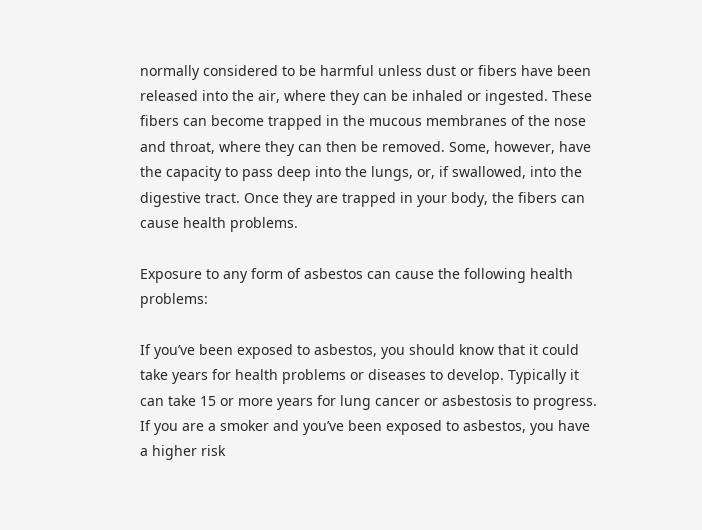normally considered to be harmful unless dust or fibers have been released into the air, where they can be inhaled or ingested. These fibers can become trapped in the mucous membranes of the nose and throat, where they can then be removed. Some, however, have the capacity to pass deep into the lungs, or, if swallowed, into the digestive tract. Once they are trapped in your body, the fibers can cause health problems.

Exposure to any form of asbestos can cause the following health problems:

If you’ve been exposed to asbestos, you should know that it could take years for health problems or diseases to develop. Typically it can take 15 or more years for lung cancer or asbestosis to progress. If you are a smoker and you’ve been exposed to asbestos, you have a higher risk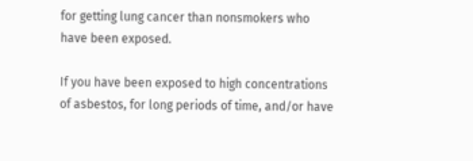for getting lung cancer than nonsmokers who have been exposed.

If you have been exposed to high concentrations of asbestos, for long periods of time, and/or have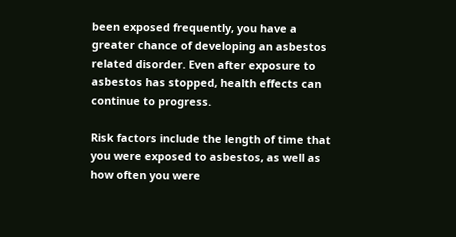been exposed frequently, you have a greater chance of developing an asbestos related disorder. Even after exposure to asbestos has stopped, health effects can continue to progress.

Risk factors include the length of time that you were exposed to asbestos, as well as how often you were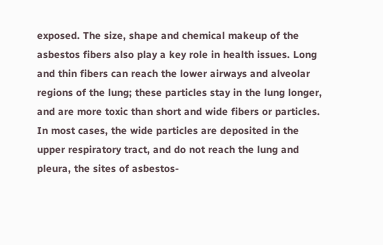exposed. The size, shape and chemical makeup of the asbestos fibers also play a key role in health issues. Long and thin fibers can reach the lower airways and alveolar regions of the lung; these particles stay in the lung longer, and are more toxic than short and wide fibers or particles. In most cases, the wide particles are deposited in the upper respiratory tract, and do not reach the lung and pleura, the sites of asbestos-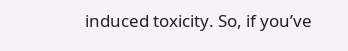induced toxicity. So, if you’ve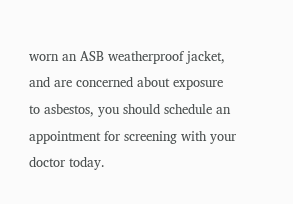worn an ASB weatherproof jacket, and are concerned about exposure to asbestos, you should schedule an appointment for screening with your doctor today.